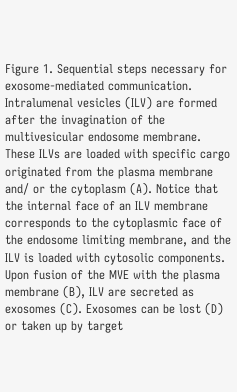Figure 1. Sequential steps necessary for exosome-mediated communication. Intralumenal vesicles (ILV) are formed after the invagination of the multivesicular endosome membrane. These ILVs are loaded with specific cargo originated from the plasma membrane and/ or the cytoplasm (A). Notice that the internal face of an ILV membrane corresponds to the cytoplasmic face of the endosome limiting membrane, and the ILV is loaded with cytosolic components. Upon fusion of the MVE with the plasma membrane (B), ILV are secreted as exosomes (C). Exosomes can be lost (D) or taken up by target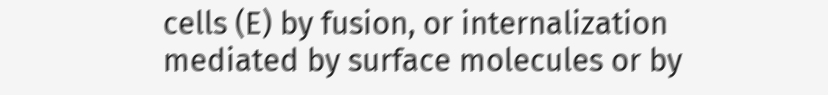cells (E) by fusion, or internalization mediated by surface molecules or by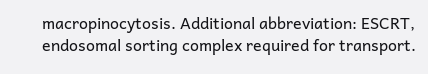macropinocytosis. Additional abbreviation: ESCRT, endosomal sorting complex required for transport.